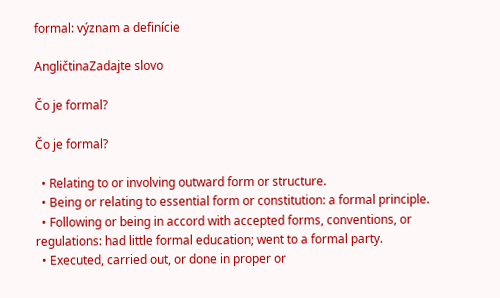formal: význam a definície

AngličtinaZadajte slovo

Čo je formal?

Čo je formal?

  • Relating to or involving outward form or structure.
  • Being or relating to essential form or constitution: a formal principle.
  • Following or being in accord with accepted forms, conventions, or regulations: had little formal education; went to a formal party.
  • Executed, carried out, or done in proper or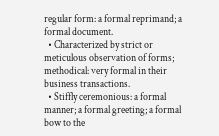regular form: a formal reprimand; a formal document.
  • Characterized by strict or meticulous observation of forms; methodical: very formal in their business transactions.
  • Stiffly ceremonious: a formal manner; a formal greeting; a formal bow to the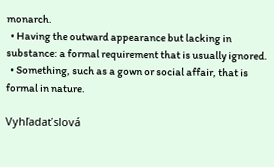monarch.
  • Having the outward appearance but lacking in substance: a formal requirement that is usually ignored.
  • Something, such as a gown or social affair, that is formal in nature.

Vyhľadať slová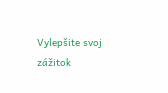Vylepšite svoj zážitok